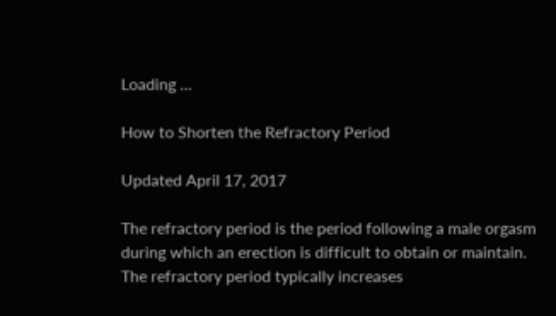Loading ...

How to Shorten the Refractory Period

Updated April 17, 2017

The refractory period is the period following a male orgasm during which an erection is difficult to obtain or maintain. The refractory period typically increases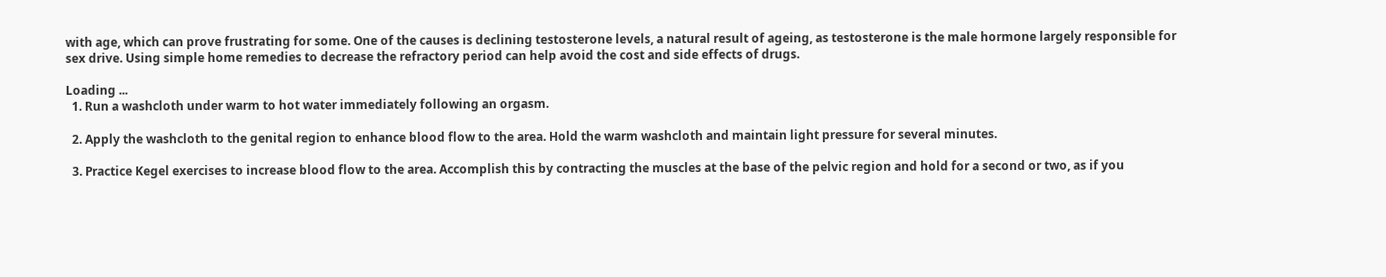with age, which can prove frustrating for some. One of the causes is declining testosterone levels, a natural result of ageing, as testosterone is the male hormone largely responsible for sex drive. Using simple home remedies to decrease the refractory period can help avoid the cost and side effects of drugs.

Loading ...
  1. Run a washcloth under warm to hot water immediately following an orgasm.

  2. Apply the washcloth to the genital region to enhance blood flow to the area. Hold the warm washcloth and maintain light pressure for several minutes.

  3. Practice Kegel exercises to increase blood flow to the area. Accomplish this by contracting the muscles at the base of the pelvic region and hold for a second or two, as if you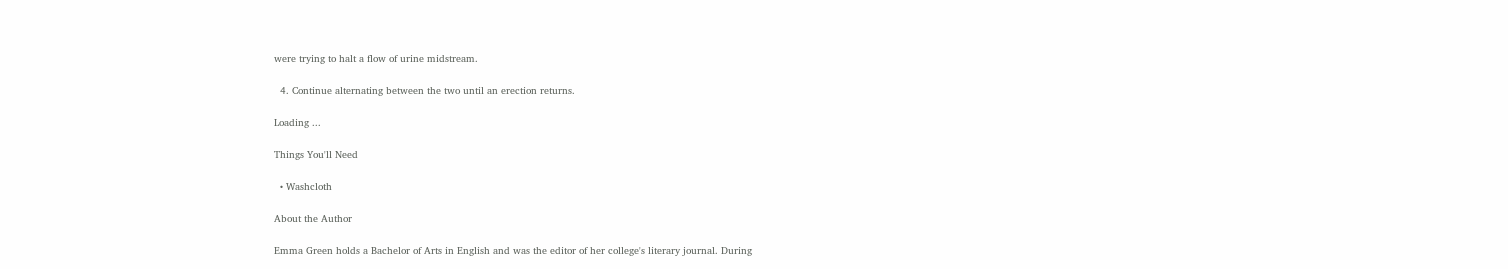were trying to halt a flow of urine midstream.

  4. Continue alternating between the two until an erection returns.

Loading ...

Things You'll Need

  • Washcloth

About the Author

Emma Green holds a Bachelor of Arts in English and was the editor of her college's literary journal. During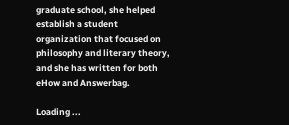graduate school, she helped establish a student organization that focused on philosophy and literary theory, and she has written for both eHow and Answerbag.

Loading ...